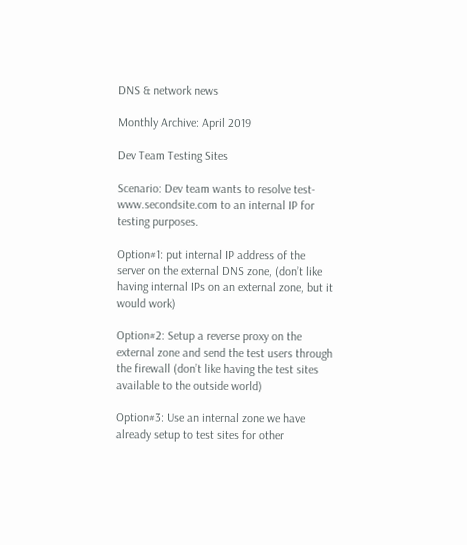DNS & network news

Monthly Archive: April 2019

Dev Team Testing Sites

Scenario: Dev team wants to resolve test-www.secondsite.com to an internal IP for testing purposes.

Option#1: put internal IP address of the server on the external DNS zone, (don’t like having internal IPs on an external zone, but it would work)

Option#2: Setup a reverse proxy on the external zone and send the test users through the firewall (don’t like having the test sites available to the outside world)

Option#3: Use an internal zone we have already setup to test sites for other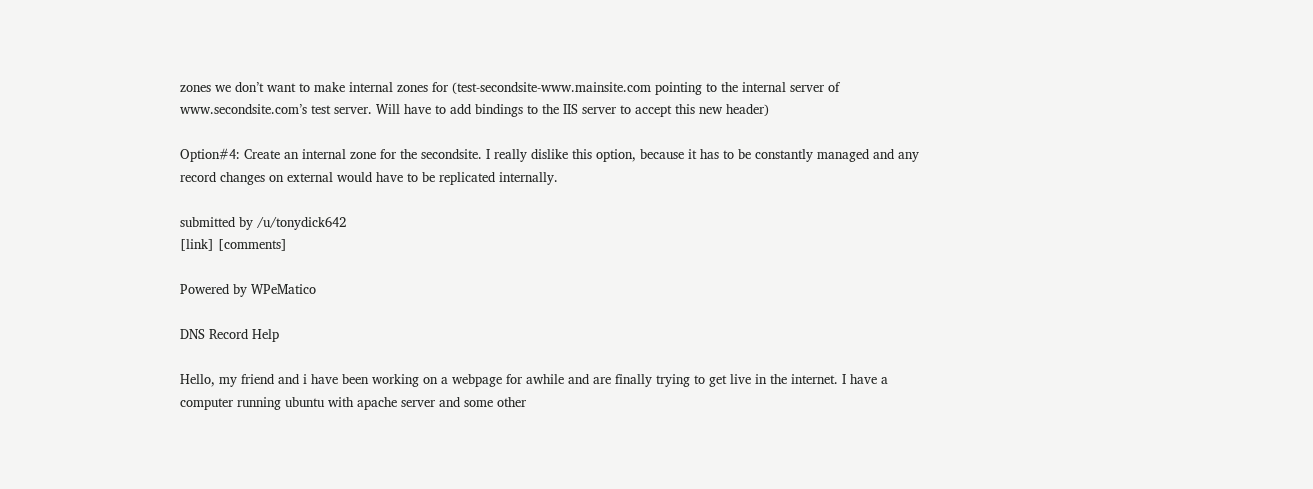zones we don’t want to make internal zones for (test-secondsite-www.mainsite.com pointing to the internal server of www.secondsite.com’s test server. Will have to add bindings to the IIS server to accept this new header)

Option#4: Create an internal zone for the secondsite. I really dislike this option, because it has to be constantly managed and any record changes on external would have to be replicated internally.

submitted by /u/tonydick642
[link] [comments]

Powered by WPeMatico

DNS Record Help

Hello, my friend and i have been working on a webpage for awhile and are finally trying to get live in the internet. I have a computer running ubuntu with apache server and some other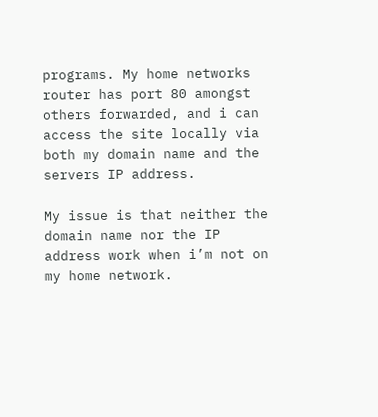programs. My home networks router has port 80 amongst others forwarded, and i can access the site locally via both my domain name and the servers IP address.

My issue is that neither the domain name nor the IP address work when i’m not on my home network.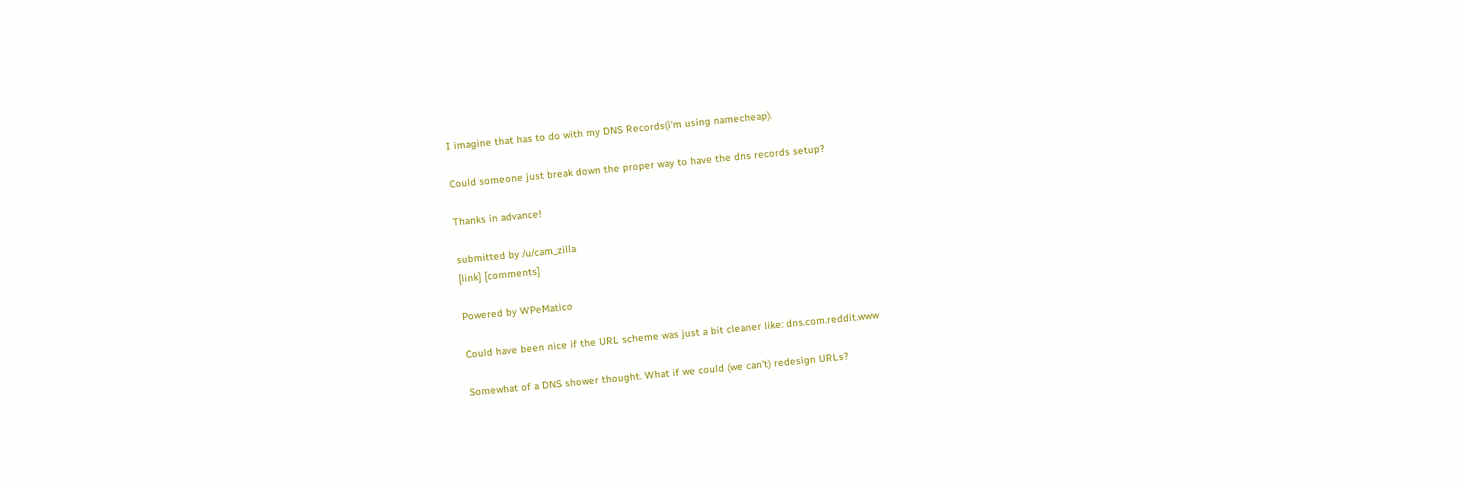I imagine that has to do with my DNS Records(i’m using namecheap).

Could someone just break down the proper way to have the dns records setup?

Thanks in advance!

submitted by /u/cam_zilla
[link] [comments]

Powered by WPeMatico

Could have been nice if the URL scheme was just a bit cleaner like: dns.com.reddit.www

Somewhat of a DNS shower thought. What if we could (we can’t) redesign URLs?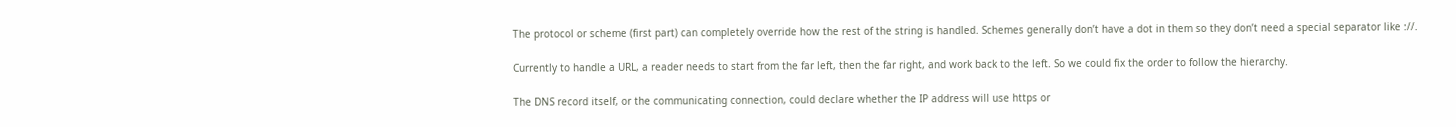The protocol or scheme (first part) can completely override how the rest of the string is handled. Schemes generally don’t have a dot in them so they don’t need a special separator like ://.

Currently to handle a URL, a reader needs to start from the far left, then the far right, and work back to the left. So we could fix the order to follow the hierarchy.

The DNS record itself, or the communicating connection, could declare whether the IP address will use https or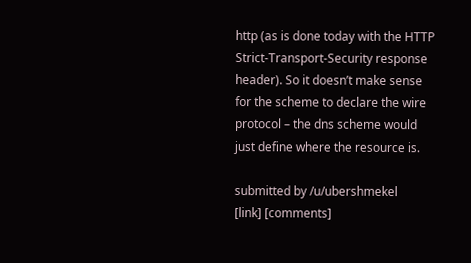http (as is done today with the HTTP Strict-Transport-Security response header). So it doesn’t make sense for the scheme to declare the wire protocol – the dns scheme would just define where the resource is.

submitted by /u/ubershmekel
[link] [comments]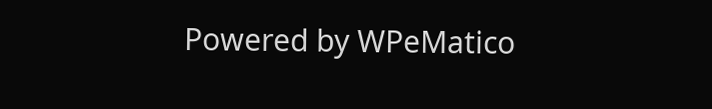Powered by WPeMatico